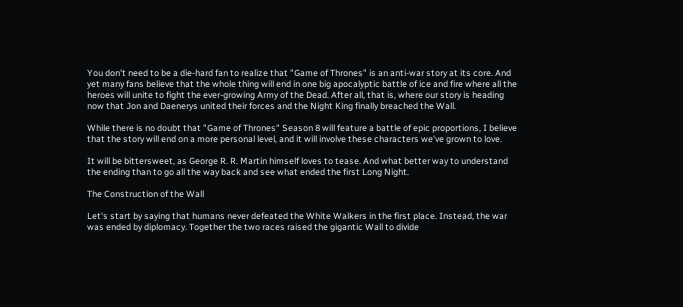You don't need to be a die-hard fan to realize that "Game of Thrones" is an anti-war story at its core. And yet many fans believe that the whole thing will end in one big apocalyptic battle of ice and fire where all the heroes will unite to fight the ever-growing Army of the Dead. After all, that is, where our story is heading now that Jon and Daenerys united their forces and the Night King finally breached the Wall.

While there is no doubt that "Game of Thrones" Season 8 will feature a battle of epic proportions, I believe that the story will end on a more personal level, and it will involve these characters we've grown to love.

It will be bittersweet, as George R. R. Martin himself loves to tease. And what better way to understand the ending than to go all the way back and see what ended the first Long Night.

The Construction of the Wall

Let's start by saying that humans never defeated the White Walkers in the first place. Instead, the war was ended by diplomacy. Together the two races raised the gigantic Wall to divide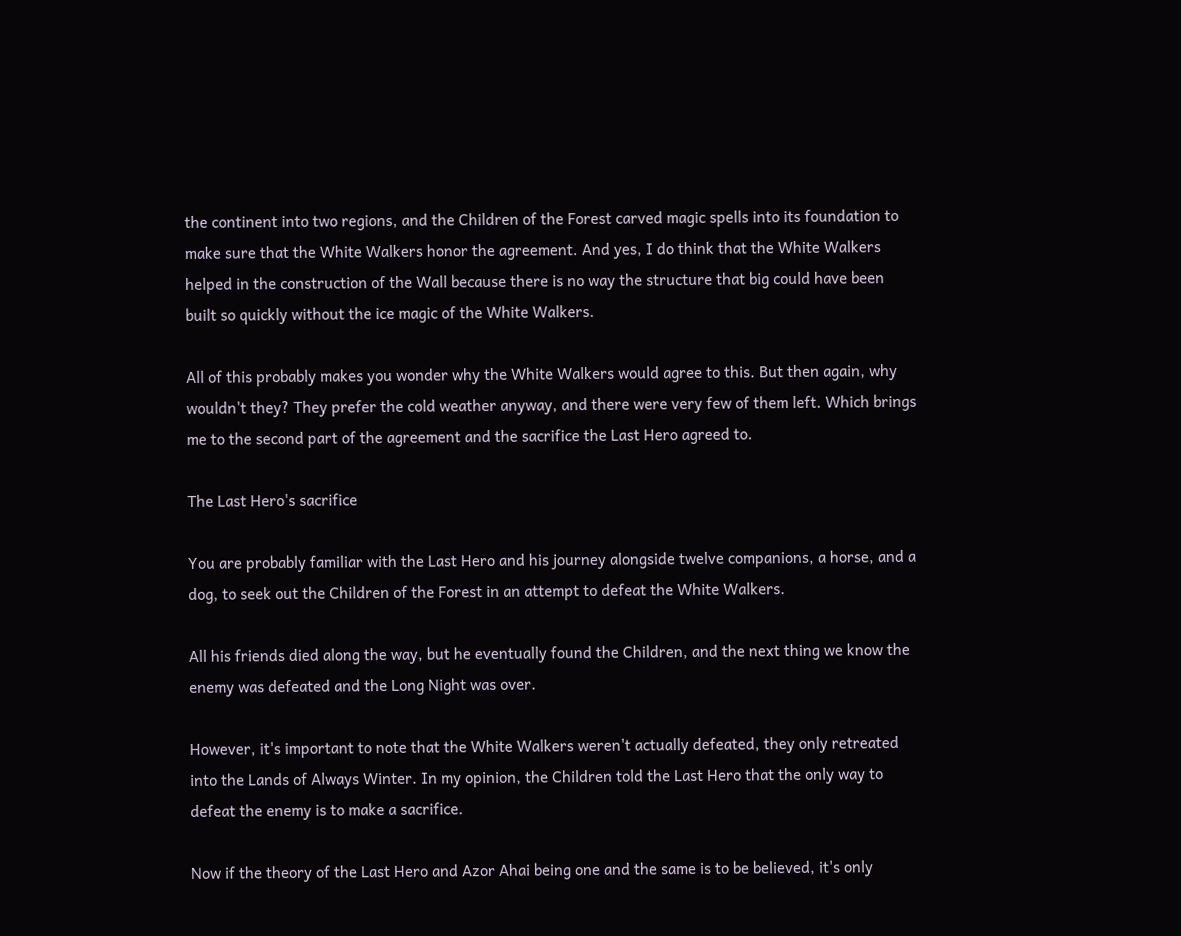the continent into two regions, and the Children of the Forest carved magic spells into its foundation to make sure that the White Walkers honor the agreement. And yes, I do think that the White Walkers helped in the construction of the Wall because there is no way the structure that big could have been built so quickly without the ice magic of the White Walkers.

All of this probably makes you wonder why the White Walkers would agree to this. But then again, why wouldn't they? They prefer the cold weather anyway, and there were very few of them left. Which brings me to the second part of the agreement and the sacrifice the Last Hero agreed to.

The Last Hero's sacrifice

You are probably familiar with the Last Hero and his journey alongside twelve companions, a horse, and a dog, to seek out the Children of the Forest in an attempt to defeat the White Walkers.

All his friends died along the way, but he eventually found the Children, and the next thing we know the enemy was defeated and the Long Night was over.

However, it's important to note that the White Walkers weren't actually defeated, they only retreated into the Lands of Always Winter. In my opinion, the Children told the Last Hero that the only way to defeat the enemy is to make a sacrifice.

Now if the theory of the Last Hero and Azor Ahai being one and the same is to be believed, it's only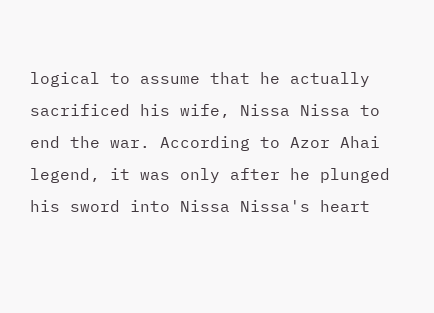logical to assume that he actually sacrificed his wife, Nissa Nissa to end the war. According to Azor Ahai legend, it was only after he plunged his sword into Nissa Nissa's heart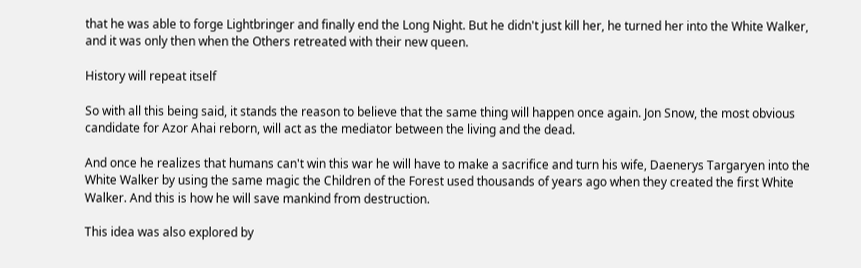that he was able to forge Lightbringer and finally end the Long Night. But he didn't just kill her, he turned her into the White Walker, and it was only then when the Others retreated with their new queen.

History will repeat itself

So with all this being said, it stands the reason to believe that the same thing will happen once again. Jon Snow, the most obvious candidate for Azor Ahai reborn, will act as the mediator between the living and the dead.

And once he realizes that humans can't win this war he will have to make a sacrifice and turn his wife, Daenerys Targaryen into the White Walker by using the same magic the Children of the Forest used thousands of years ago when they created the first White Walker. And this is how he will save mankind from destruction.

This idea was also explored by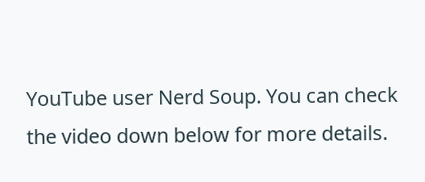YouTube user Nerd Soup. You can check the video down below for more details.